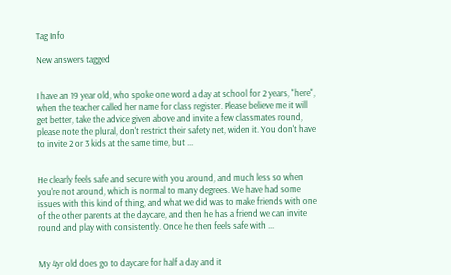Tag Info

New answers tagged


I have an 19 year old, who spoke one word a day at school for 2 years, "here", when the teacher called her name for class register. Please believe me it will get better, take the advice given above and invite a few classmates round, please note the plural, don't restrict their safety net, widen it. You don't have to invite 2 or 3 kids at the same time, but ...


He clearly feels safe and secure with you around, and much less so when you're not around, which is normal to many degrees. We have had some issues with this kind of thing, and what we did was to make friends with one of the other parents at the daycare, and then he has a friend we can invite round and play with consistently. Once he then feels safe with ...


My 4yr old does go to daycare for half a day and it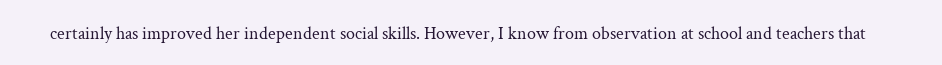certainly has improved her independent social skills. However, I know from observation at school and teachers that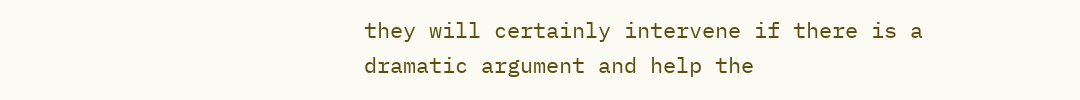they will certainly intervene if there is a dramatic argument and help the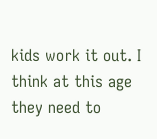kids work it out. I think at this age they need to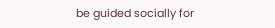be guided socially for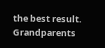the best result. Grandparents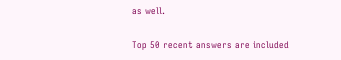as well.

Top 50 recent answers are included